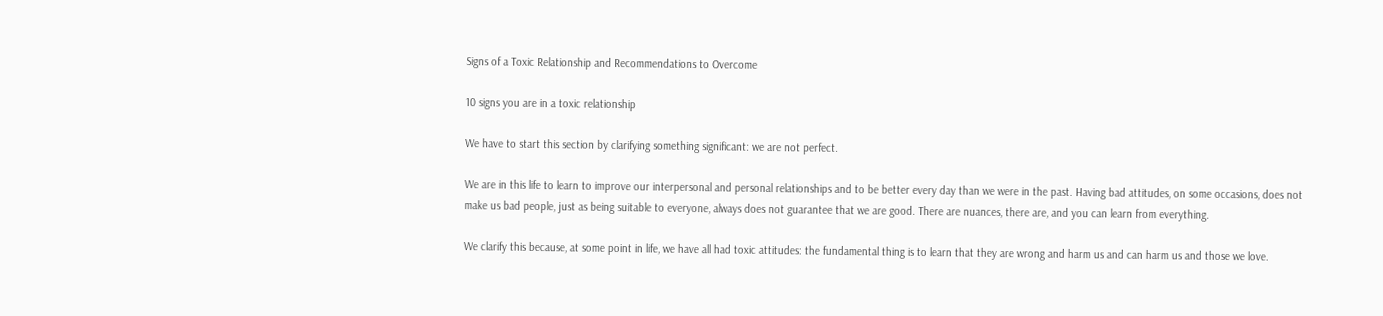Signs of a Toxic Relationship and Recommendations to Overcome

10 signs you are in a toxic relationship

We have to start this section by clarifying something significant: we are not perfect.

We are in this life to learn to improve our interpersonal and personal relationships and to be better every day than we were in the past. Having bad attitudes, on some occasions, does not make us bad people, just as being suitable to everyone, always does not guarantee that we are good. There are nuances, there are, and you can learn from everything.

We clarify this because, at some point in life, we have all had toxic attitudes: the fundamental thing is to learn that they are wrong and harm us and can harm us and those we love.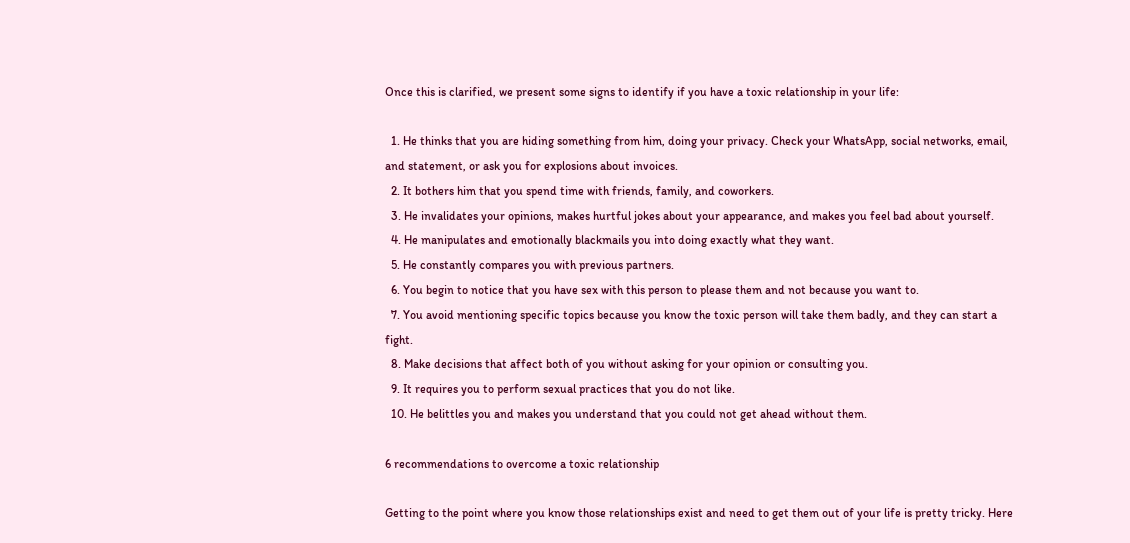Once this is clarified, we present some signs to identify if you have a toxic relationship in your life:

  1. He thinks that you are hiding something from him, doing your privacy. Check your WhatsApp, social networks, email, and statement, or ask you for explosions about invoices.
  2. It bothers him that you spend time with friends, family, and coworkers.
  3. He invalidates your opinions, makes hurtful jokes about your appearance, and makes you feel bad about yourself.
  4. He manipulates and emotionally blackmails you into doing exactly what they want.
  5. He constantly compares you with previous partners.
  6. You begin to notice that you have sex with this person to please them and not because you want to.
  7. You avoid mentioning specific topics because you know the toxic person will take them badly, and they can start a fight.
  8. Make decisions that affect both of you without asking for your opinion or consulting you.
  9. It requires you to perform sexual practices that you do not like.
  10. He belittles you and makes you understand that you could not get ahead without them.

6 recommendations to overcome a toxic relationship

Getting to the point where you know those relationships exist and need to get them out of your life is pretty tricky. Here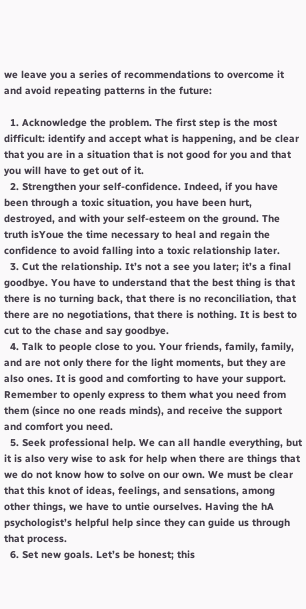we leave you a series of recommendations to overcome it and avoid repeating patterns in the future:

  1. Acknowledge the problem. The first step is the most difficult: identify and accept what is happening, and be clear that you are in a situation that is not good for you and that you will have to get out of it.
  2. Strengthen your self-confidence. Indeed, if you have been through a toxic situation, you have been hurt, destroyed, and with your self-esteem on the ground. The truth isYoue the time necessary to heal and regain the confidence to avoid falling into a toxic relationship later.
  3. Cut the relationship. It’s not a see you later; it’s a final goodbye. You have to understand that the best thing is that there is no turning back, that there is no reconciliation, that there are no negotiations, that there is nothing. It is best to cut to the chase and say goodbye.
  4. Talk to people close to you. Your friends, family, family, and are not only there for the light moments, but they are also ones. It is good and comforting to have your support. Remember to openly express to them what you need from them (since no one reads minds), and receive the support and comfort you need.
  5. Seek professional help. We can all handle everything, but it is also very wise to ask for help when there are things that we do not know how to solve on our own. We must be clear that this knot of ideas, feelings, and sensations, among other things, we have to untie ourselves. Having the hA psychologist’s helpful help since they can guide us through that process.
  6. Set new goals. Let’s be honest; this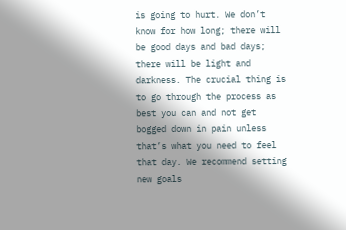is going to hurt. We don’t know for how long; there will be good days and bad days; there will be light and darkness. The crucial thing is to go through the process as best you can and not get bogged down in pain unless that’s what you need to feel that day. We recommend setting new goals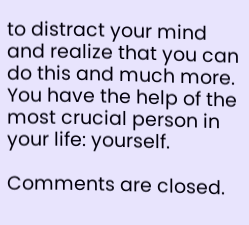to distract your mind and realize that you can do this and much more. You have the help of the most crucial person in your life: yourself.

Comments are closed.